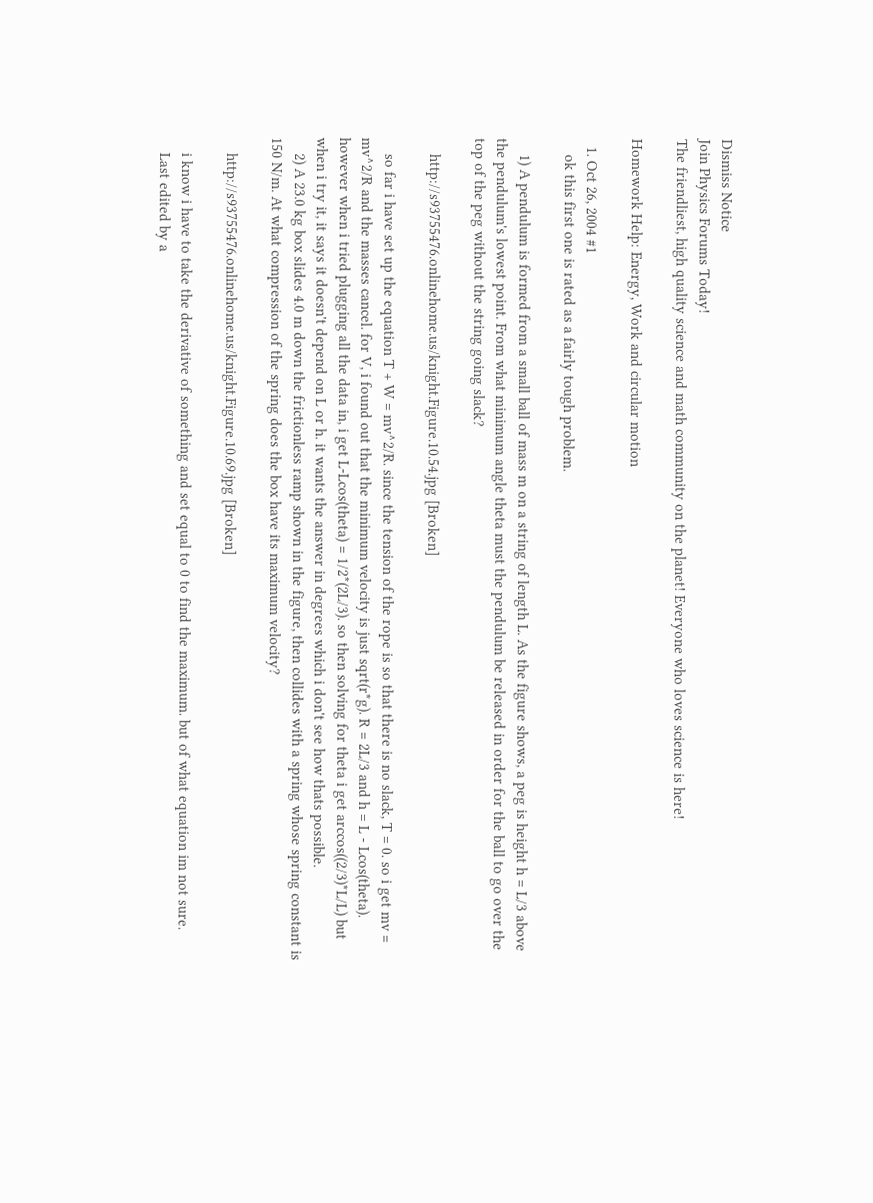Dismiss Notice
Join Physics Forums Today!
The friendliest, high quality science and math community on the planet! Everyone who loves science is here!

Homework Help: Energy, Work and circular motion

  1. Oct 26, 2004 #1
    ok this first one is rated as a fairly tough problem.

    1) A pendulum is formed from a small ball of mass m on a string of length L. As the figure shows, a peg is height h = L/3 above the pendulum's lowest point. From what minimum angle theta must the pendulum be released in order for the ball to go over the top of the peg without the string going slack?

    http://s93755476.onlinehome.us/knight.Figure.10.54.jpg [Broken]

    so far i have set up the equation T + W = mv^2/R. since the tension of the rope is so that there is no slack, T = 0. so i get mv = mv^2/R and the masses cancel. for V, i found out that the minimum velocity is just sqrt(r*g). R = 2L/3 and h = L - Lcos(theta). however when i tried plugging all the data in, i get L-Lcos(theta) = 1/2*(2L/3). so then solving for theta i get arccos((2/3)*L/L) but when i try it, it says it doesn't depend on L or h. it wants the answer in degrees which i don't see how thats possible.
    2) A 23.0 kg box slides 4.0 m down the frictionless ramp shown in the figure, then collides with a spring whose spring constant is 150 N/m. At what compression of the spring does the box have its maximum velocity?

    http://s93755476.onlinehome.us/knight.Figure.10.69.jpg [Broken]

    i know i have to take the derivative of something and set equal to 0 to find the maximum. but of what equation im not sure.
    Last edited by a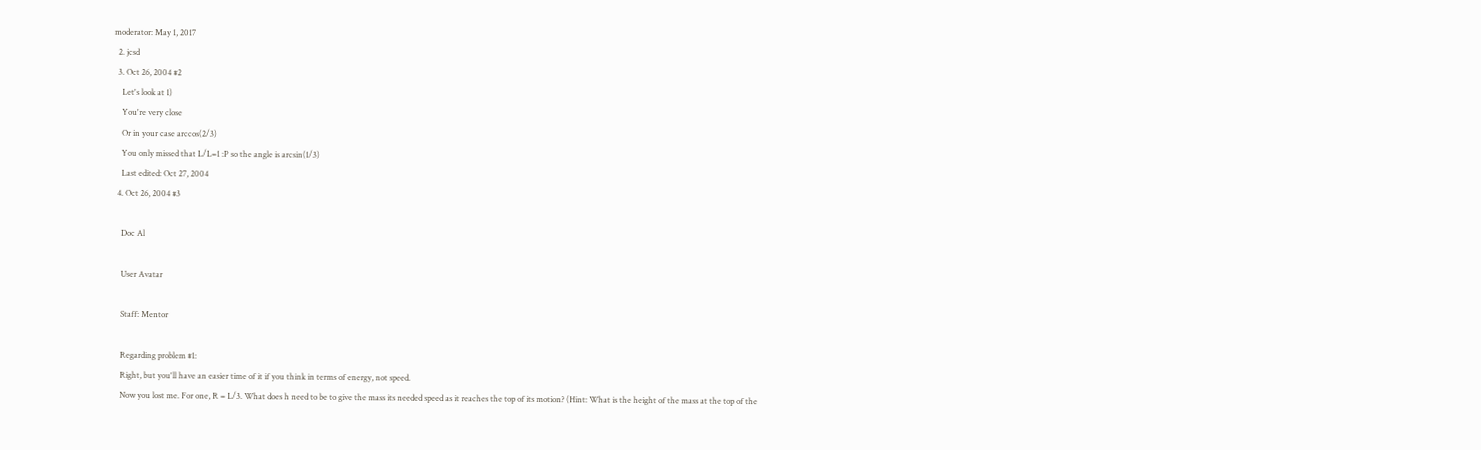moderator: May 1, 2017
  2. jcsd
  3. Oct 26, 2004 #2
    Let's look at 1)
    You're very close
    Or in your case arccos(2/3)
    You only missed that L/L=1 :P so the angle is arcsin(1/3)
    Last edited: Oct 27, 2004
  4. Oct 26, 2004 #3

    Doc Al

    User Avatar

    Staff: Mentor

    Regarding problem #1:
    Right, but you'll have an easier time of it if you think in terms of energy, not speed.
    Now you lost me. For one, R = L/3. What does h need to be to give the mass its needed speed as it reaches the top of its motion? (Hint: What is the height of the mass at the top of the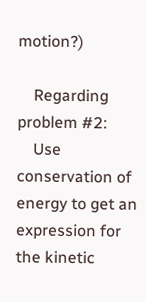motion?)

    Regarding problem #2:
    Use conservation of energy to get an expression for the kinetic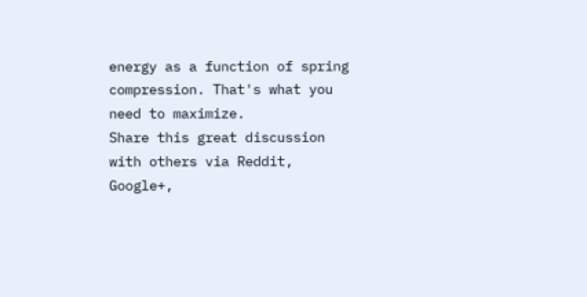energy as a function of spring compression. That's what you need to maximize.
Share this great discussion with others via Reddit, Google+,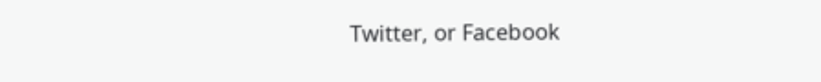Twitter, or Facebook